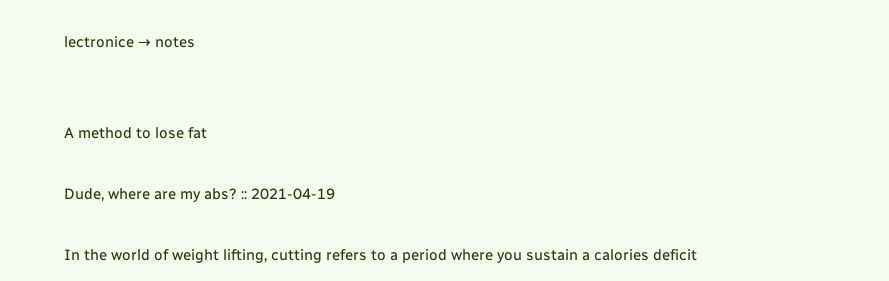lectronice → notes


A method to lose fat

Dude, where are my abs? :: 2021-04-19

In the world of weight lifting, cutting refers to a period where you sustain a calories deficit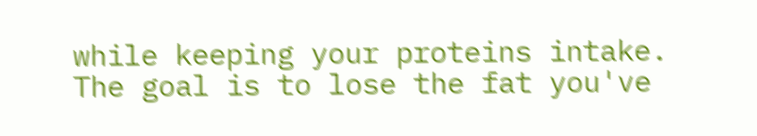while keeping your proteins intake. The goal is to lose the fat you've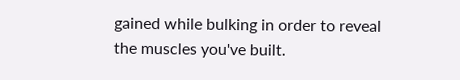gained while bulking in order to reveal the muscles you've built.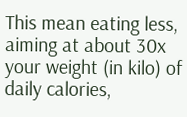This mean eating less, aiming at about 30x your weight (in kilo) of daily calories,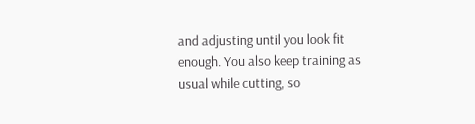and adjusting until you look fit enough. You also keep training as usual while cutting, so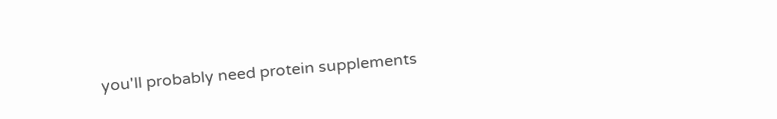you'll probably need protein supplements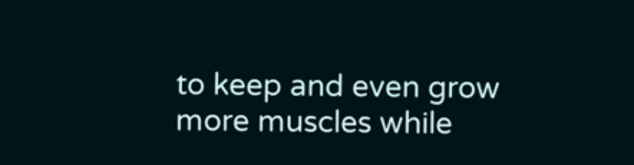to keep and even grow more muscles while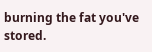burning the fat you've stored.